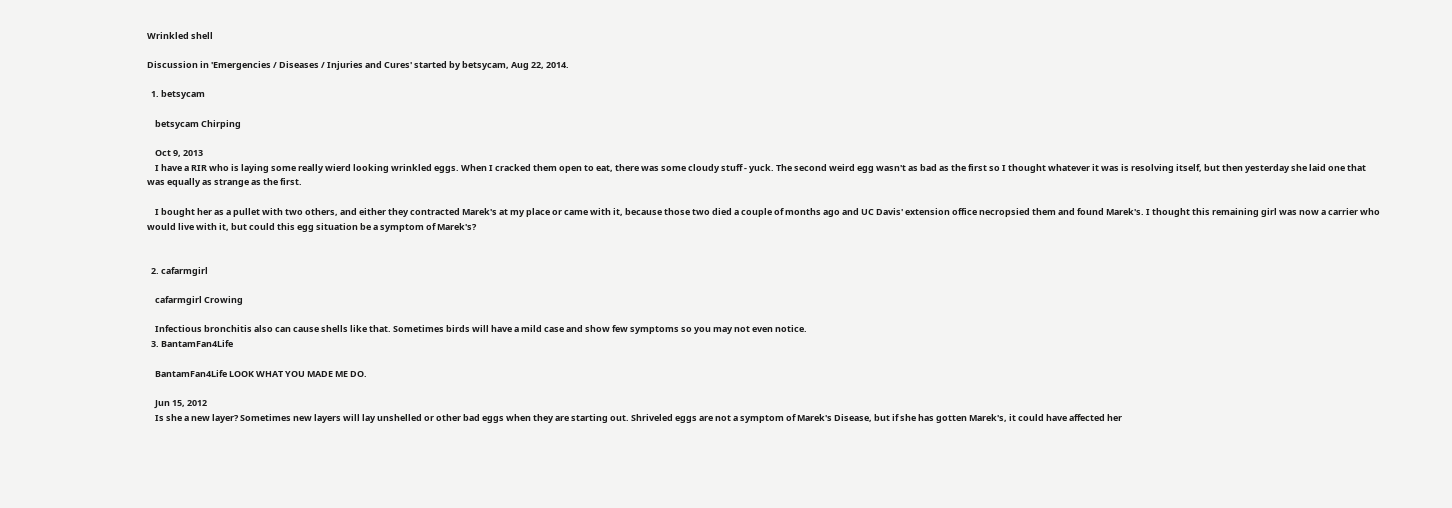Wrinkled shell

Discussion in 'Emergencies / Diseases / Injuries and Cures' started by betsycam, Aug 22, 2014.

  1. betsycam

    betsycam Chirping

    Oct 9, 2013
    I have a RIR who is laying some really wierd looking wrinkled eggs. When I cracked them open to eat, there was some cloudy stuff - yuck. The second weird egg wasn't as bad as the first so I thought whatever it was is resolving itself, but then yesterday she laid one that was equally as strange as the first.

    I bought her as a pullet with two others, and either they contracted Marek's at my place or came with it, because those two died a couple of months ago and UC Davis' extension office necropsied them and found Marek's. I thought this remaining girl was now a carrier who would live with it, but could this egg situation be a symptom of Marek's?


  2. cafarmgirl

    cafarmgirl Crowing

    Infectious bronchitis also can cause shells like that. Sometimes birds will have a mild case and show few symptoms so you may not even notice.
  3. BantamFan4Life

    BantamFan4Life LOOK WHAT YOU MADE ME DO.

    Jun 15, 2012
    Is she a new layer? Sometimes new layers will lay unshelled or other bad eggs when they are starting out. Shriveled eggs are not a symptom of Marek's Disease, but if she has gotten Marek's, it could have affected her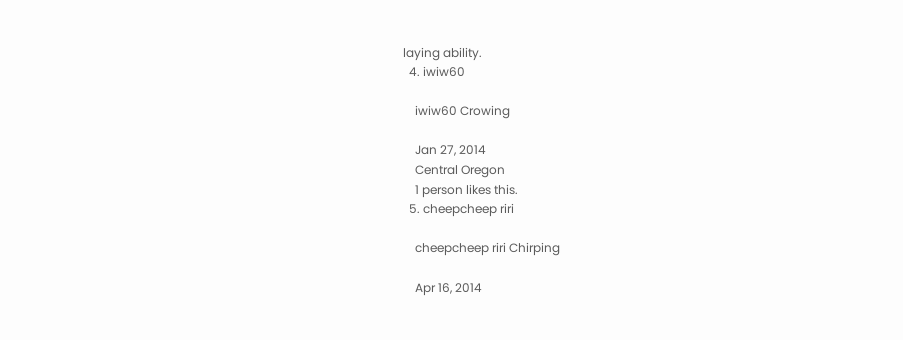laying ability.
  4. iwiw60

    iwiw60 Crowing

    Jan 27, 2014
    Central Oregon
    1 person likes this.
  5. cheepcheep riri

    cheepcheep riri Chirping

    Apr 16, 2014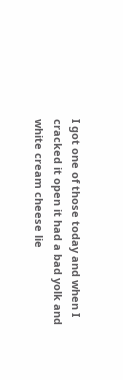I got one of those today and when I cracked it open it had a bad yolk and white cream cheese lie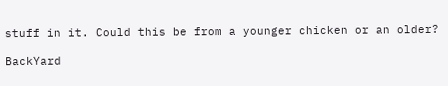stuff in it. Could this be from a younger chicken or an older?

BackYard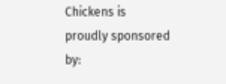Chickens is proudly sponsored by: